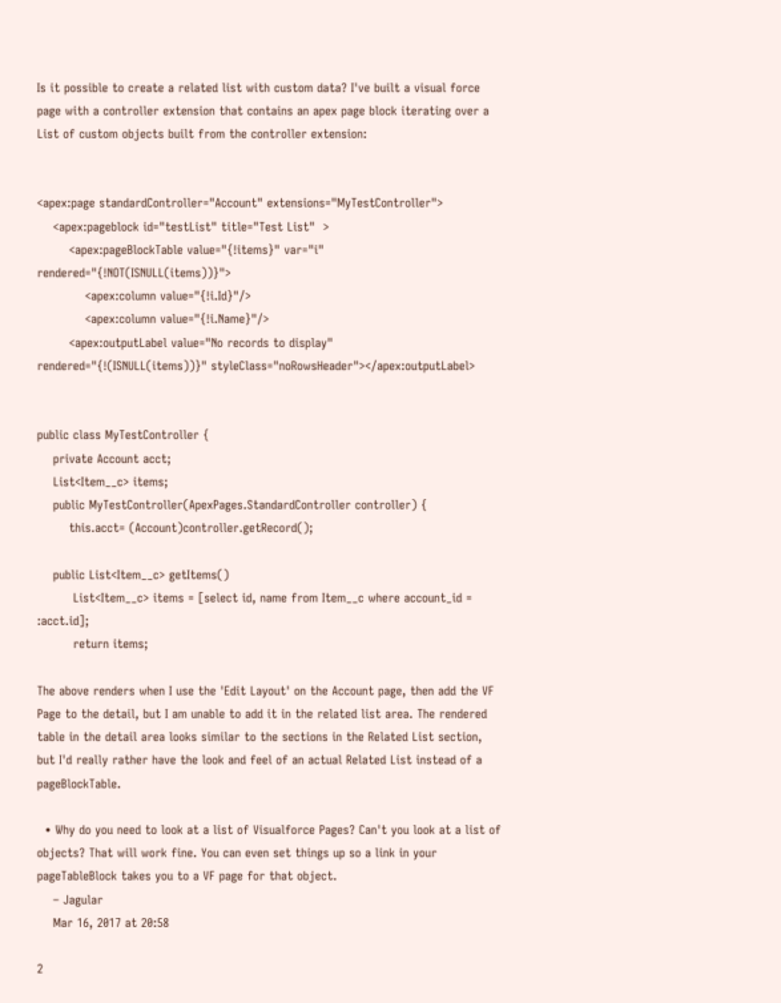Is it possible to create a related list with custom data? I've built a visual force page with a controller extension that contains an apex page block iterating over a List of custom objects built from the controller extension:


<apex:page standardController="Account" extensions="MyTestController">
    <apex:pageblock id="testList" title="Test List"  >
        <apex:pageBlockTable value="{!items}" var="i" rendered="{!NOT(ISNULL(items))}">
            <apex:column value="{!i.Id}"/>
            <apex:column value="{!i.Name}"/>
        <apex:outputLabel value="No records to display" rendered="{!(ISNULL(items))}" styleClass="noRowsHeader"></apex:outputLabel>


public class MyTestController {
    private Account acct;
    List<Item__c> items;
    public MyTestController(ApexPages.StandardController controller) {
        this.acct= (Account)controller.getRecord();

    public List<Item__c> getItems()
         List<Item__c> items = [select id, name from Item__c where account_id = :acct.id];
         return items;

The above renders when I use the 'Edit Layout' on the Account page, then add the VF Page to the detail, but I am unable to add it in the related list area. The rendered table in the detail area looks similar to the sections in the Related List section, but I'd really rather have the look and feel of an actual Related List instead of a pageBlockTable.

  • Why do you need to look at a list of Visualforce Pages? Can't you look at a list of objects? That will work fine. You can even set things up so a link in your pageTableBlock takes you to a VF page for that object.
    – Jagular
    Mar 16, 2017 at 20:58

2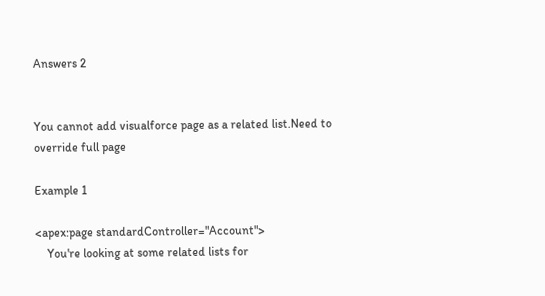Answers 2


You cannot add visualforce page as a related list.Need to override full page

Example 1

<apex:page standardController="Account">
    You're looking at some related lists for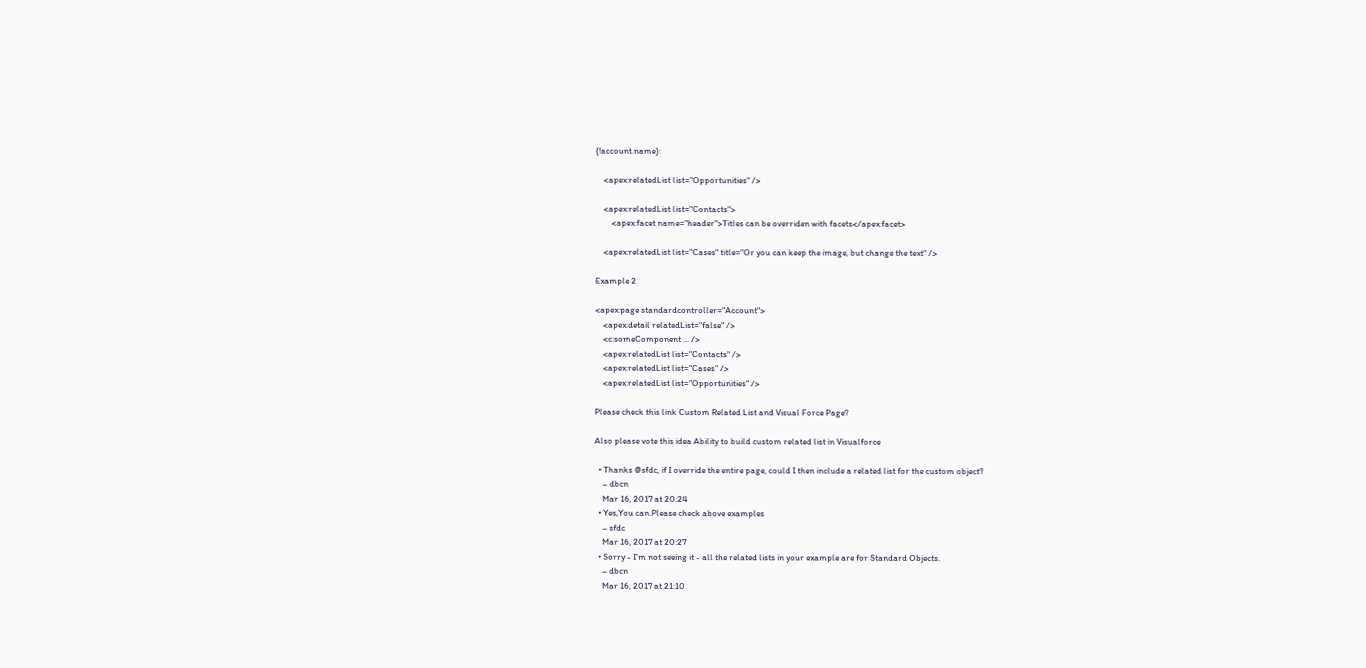{!account.name}:

    <apex:relatedList list="Opportunities" />

    <apex:relatedList list="Contacts">
        <apex:facet name="header">Titles can be overriden with facets</apex:facet>

    <apex:relatedList list="Cases" title="Or you can keep the image, but change the text" />

Example 2

<apex:page standardcontroller="Account">
    <apex:detail relatedList="false" />
    <c:someComponent ... />
    <apex:relatedList list="Contacts" />
    <apex:relatedList list="Cases" />
    <apex:relatedList list="Opportunities" />

Please check this link Custom Related List and Visual Force Page?

Also please vote this idea Ability to build custom related list in Visualforce

  • Thanks @sfdc, if I override the entire page, could I then include a related list for the custom object?
    – dbcn
    Mar 16, 2017 at 20:24
  • Yes,You can.Please check above examples
    – sfdc
    Mar 16, 2017 at 20:27
  • Sorry - I'm not seeing it - all the related lists in your example are for Standard Objects.
    – dbcn
    Mar 16, 2017 at 21:10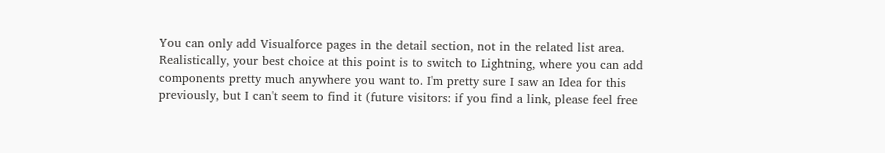You can only add Visualforce pages in the detail section, not in the related list area. Realistically, your best choice at this point is to switch to Lightning, where you can add components pretty much anywhere you want to. I'm pretty sure I saw an Idea for this previously, but I can't seem to find it (future visitors: if you find a link, please feel free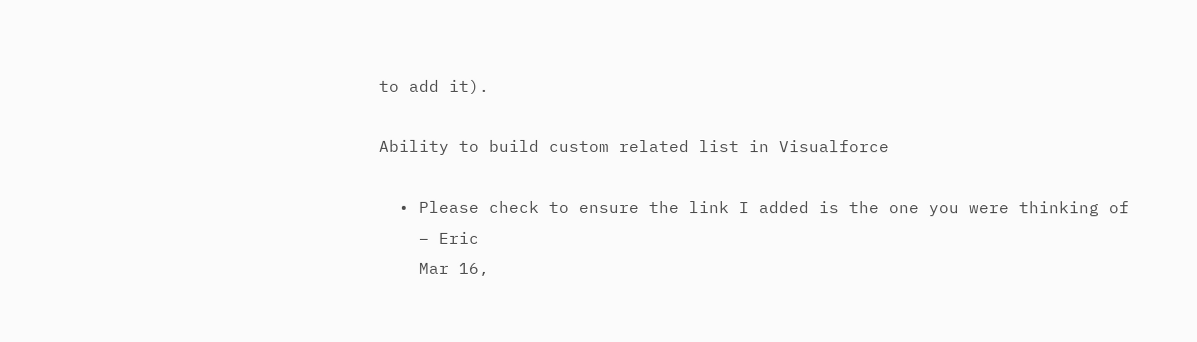to add it).

Ability to build custom related list in Visualforce

  • Please check to ensure the link I added is the one you were thinking of
    – Eric
    Mar 16,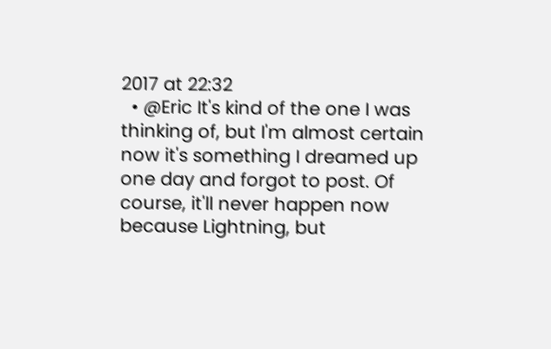2017 at 22:32
  • @Eric It's kind of the one I was thinking of, but I'm almost certain now it's something I dreamed up one day and forgot to post. Of course, it'll never happen now because Lightning, but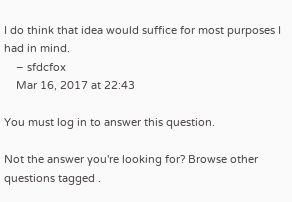I do think that idea would suffice for most purposes I had in mind.
    – sfdcfox
    Mar 16, 2017 at 22:43

You must log in to answer this question.

Not the answer you're looking for? Browse other questions tagged .